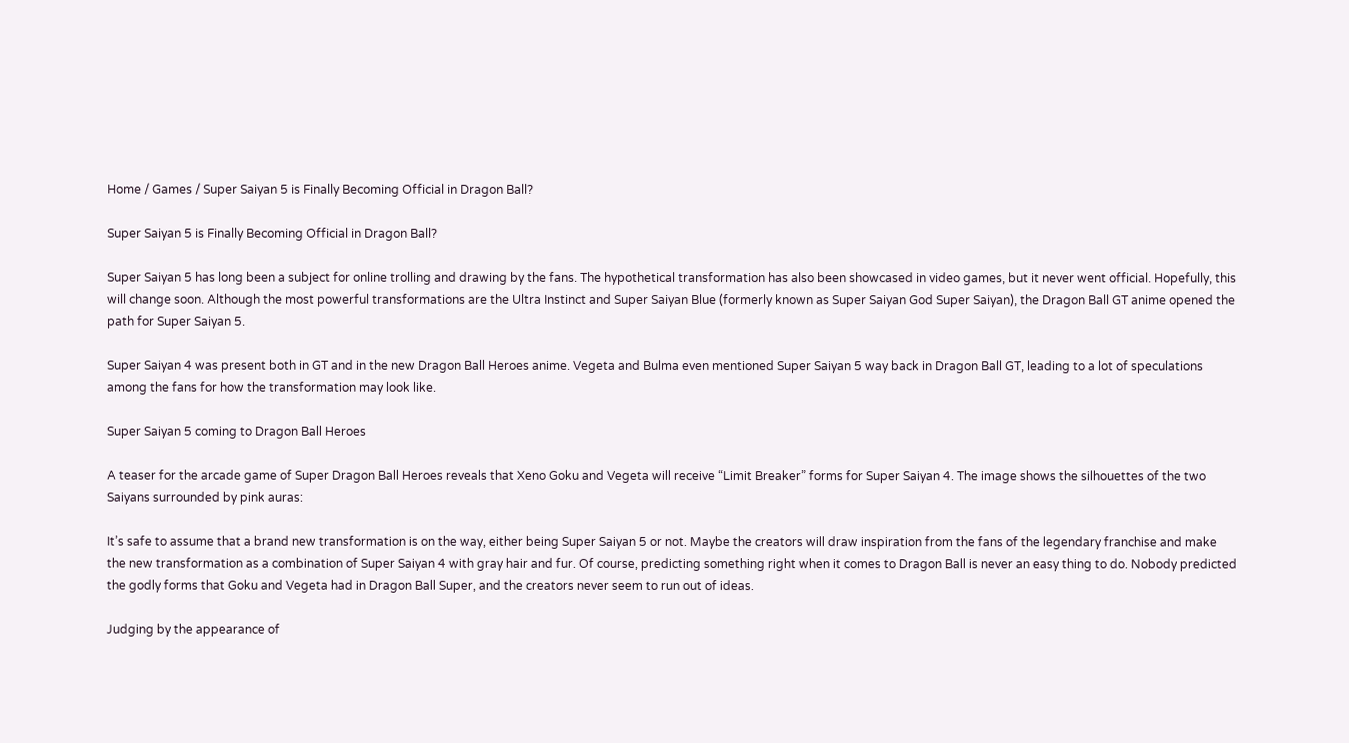Home / Games / Super Saiyan 5 is Finally Becoming Official in Dragon Ball?

Super Saiyan 5 is Finally Becoming Official in Dragon Ball?

Super Saiyan 5 has long been a subject for online trolling and drawing by the fans. The hypothetical transformation has also been showcased in video games, but it never went official. Hopefully, this will change soon. Although the most powerful transformations are the Ultra Instinct and Super Saiyan Blue (formerly known as Super Saiyan God Super Saiyan), the Dragon Ball GT anime opened the path for Super Saiyan 5.

Super Saiyan 4 was present both in GT and in the new Dragon Ball Heroes anime. Vegeta and Bulma even mentioned Super Saiyan 5 way back in Dragon Ball GT, leading to a lot of speculations among the fans for how the transformation may look like.

Super Saiyan 5 coming to Dragon Ball Heroes

A teaser for the arcade game of Super Dragon Ball Heroes reveals that Xeno Goku and Vegeta will receive “Limit Breaker” forms for Super Saiyan 4. The image shows the silhouettes of the two Saiyans surrounded by pink auras:

It’s safe to assume that a brand new transformation is on the way, either being Super Saiyan 5 or not. Maybe the creators will draw inspiration from the fans of the legendary franchise and make the new transformation as a combination of Super Saiyan 4 with gray hair and fur. Of course, predicting something right when it comes to Dragon Ball is never an easy thing to do. Nobody predicted the godly forms that Goku and Vegeta had in Dragon Ball Super, and the creators never seem to run out of ideas.

Judging by the appearance of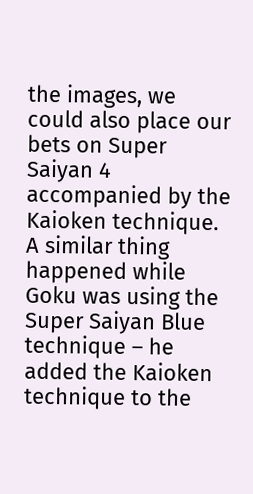the images, we could also place our bets on Super Saiyan 4 accompanied by the Kaioken technique. A similar thing happened while Goku was using the Super Saiyan Blue technique – he added the Kaioken technique to the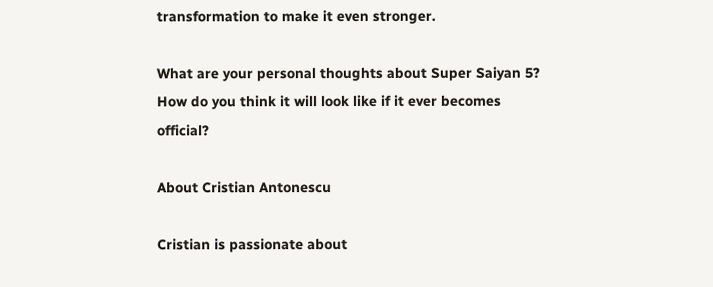transformation to make it even stronger.

What are your personal thoughts about Super Saiyan 5? How do you think it will look like if it ever becomes official?

About Cristian Antonescu

Cristian is passionate about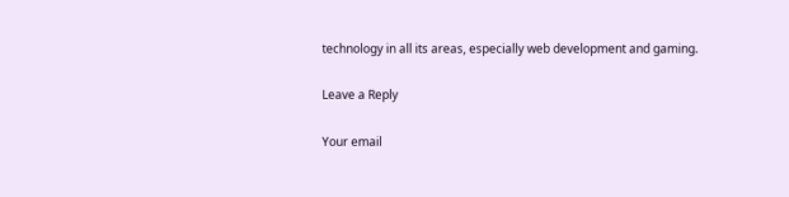technology in all its areas, especially web development and gaming.

Leave a Reply

Your email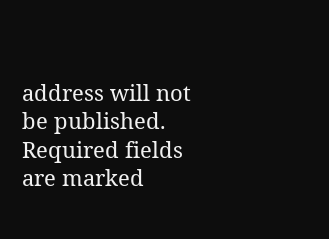address will not be published. Required fields are marked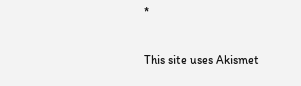*

This site uses Akismet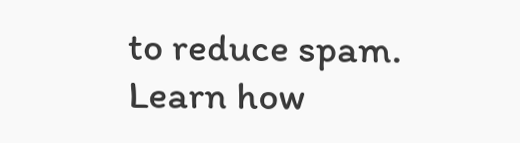to reduce spam. Learn how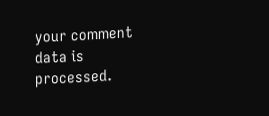your comment data is processed.